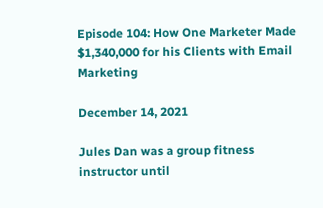Episode 104: How One Marketer Made $1,340,000 for his Clients with Email Marketing

December 14, 2021

Jules Dan was a group fitness instructor until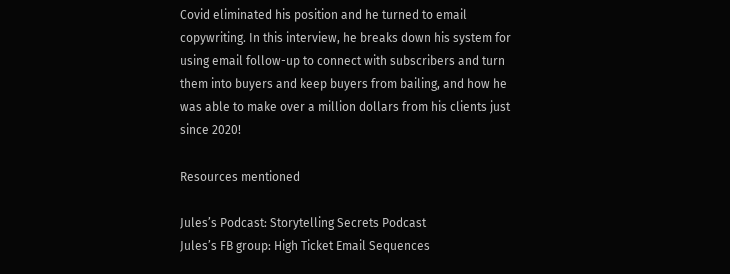Covid eliminated his position and he turned to email copywriting. In this interview, he breaks down his system for using email follow-up to connect with subscribers and turn them into buyers and keep buyers from bailing, and how he was able to make over a million dollars from his clients just since 2020!

Resources mentioned

Jules’s Podcast: Storytelling Secrets Podcast
Jules’s FB group: High Ticket Email Sequences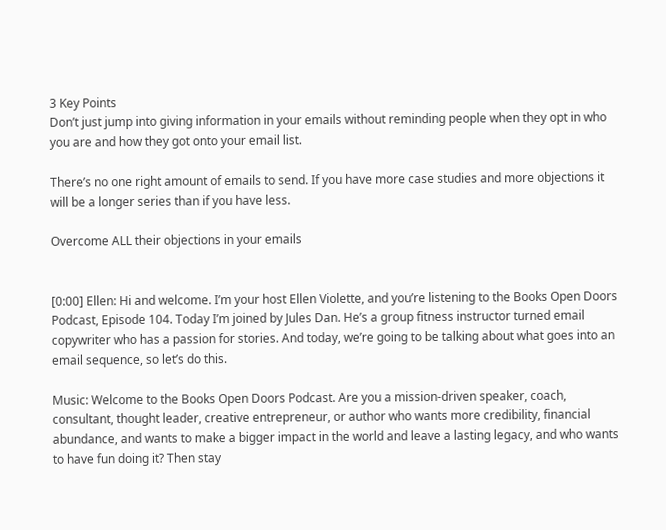3 Key Points
Don’t just jump into giving information in your emails without reminding people when they opt in who you are and how they got onto your email list.

There’s no one right amount of emails to send. If you have more case studies and more objections it will be a longer series than if you have less.

Overcome ALL their objections in your emails


[0:00] Ellen: Hi and welcome. I’m your host Ellen Violette, and you’re listening to the Books Open Doors Podcast, Episode 104. Today I’m joined by Jules Dan. He’s a group fitness instructor turned email copywriter who has a passion for stories. And today, we’re going to be talking about what goes into an email sequence, so let’s do this.

Music: Welcome to the Books Open Doors Podcast. Are you a mission-driven speaker, coach, consultant, thought leader, creative entrepreneur, or author who wants more credibility, financial abundance, and wants to make a bigger impact in the world and leave a lasting legacy, and who wants to have fun doing it? Then stay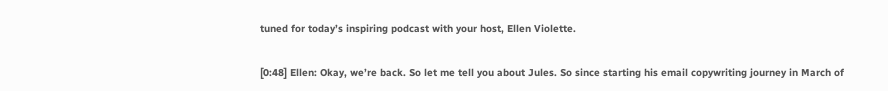tuned for today’s inspiring podcast with your host, Ellen Violette.

[0:48] Ellen: Okay, we’re back. So let me tell you about Jules. So since starting his email copywriting journey in March of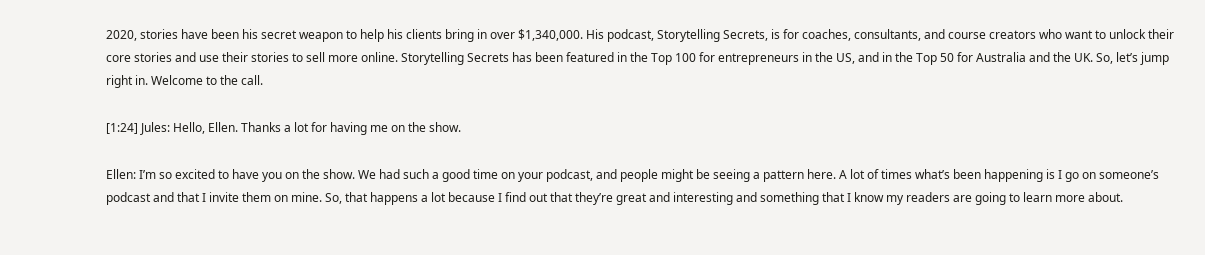2020, stories have been his secret weapon to help his clients bring in over $1,340,000. His podcast, Storytelling Secrets, is for coaches, consultants, and course creators who want to unlock their core stories and use their stories to sell more online. Storytelling Secrets has been featured in the Top 100 for entrepreneurs in the US, and in the Top 50 for Australia and the UK. So, let’s jump right in. Welcome to the call.

[1:24] Jules: Hello, Ellen. Thanks a lot for having me on the show.

Ellen: I’m so excited to have you on the show. We had such a good time on your podcast, and people might be seeing a pattern here. A lot of times what’s been happening is I go on someone’s podcast and that I invite them on mine. So, that happens a lot because I find out that they’re great and interesting and something that I know my readers are going to learn more about.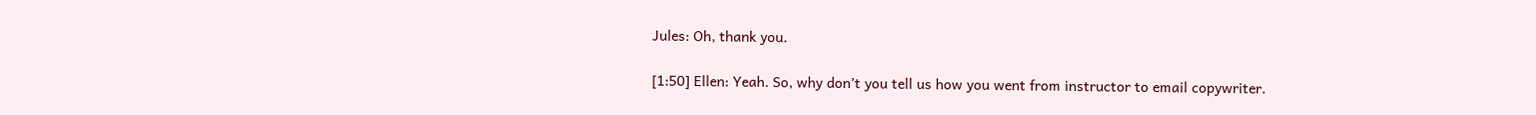Jules: Oh, thank you.

[1:50] Ellen: Yeah. So, why don’t you tell us how you went from instructor to email copywriter.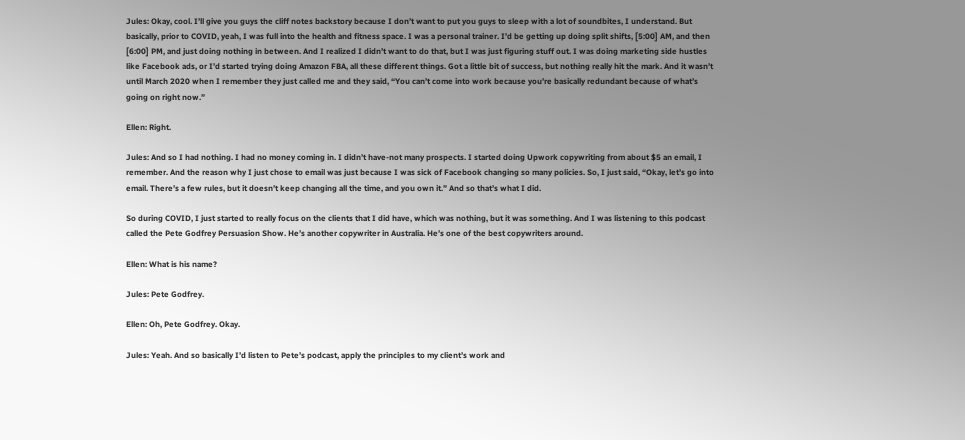Jules: Okay, cool. I’ll give you guys the cliff notes backstory because I don’t want to put you guys to sleep with a lot of soundbites, I understand. But basically, prior to COVID, yeah, I was full into the health and fitness space. I was a personal trainer. I’d be getting up doing split shifts, [5:00] AM, and then [6:00] PM, and just doing nothing in between. And I realized I didn’t want to do that, but I was just figuring stuff out. I was doing marketing side hustles like Facebook ads, or I’d started trying doing Amazon FBA, all these different things. Got a little bit of success, but nothing really hit the mark. And it wasn’t until March 2020 when I remember they just called me and they said, “You can’t come into work because you’re basically redundant because of what’s going on right now.”

Ellen: Right.

Jules: And so I had nothing. I had no money coming in. I didn’t have-not many prospects. I started doing Upwork copywriting from about $5 an email, I remember. And the reason why I just chose to email was just because I was sick of Facebook changing so many policies. So, I just said, “Okay, let’s go into email. There’s a few rules, but it doesn’t keep changing all the time, and you own it.” And so that’s what I did.

So during COVID, I just started to really focus on the clients that I did have, which was nothing, but it was something. And I was listening to this podcast called the Pete Godfrey Persuasion Show. He’s another copywriter in Australia. He’s one of the best copywriters around.

Ellen: What is his name?

Jules: Pete Godfrey.

Ellen: Oh, Pete Godfrey. Okay.

Jules: Yeah. And so basically I’d listen to Pete’s podcast, apply the principles to my client’s work and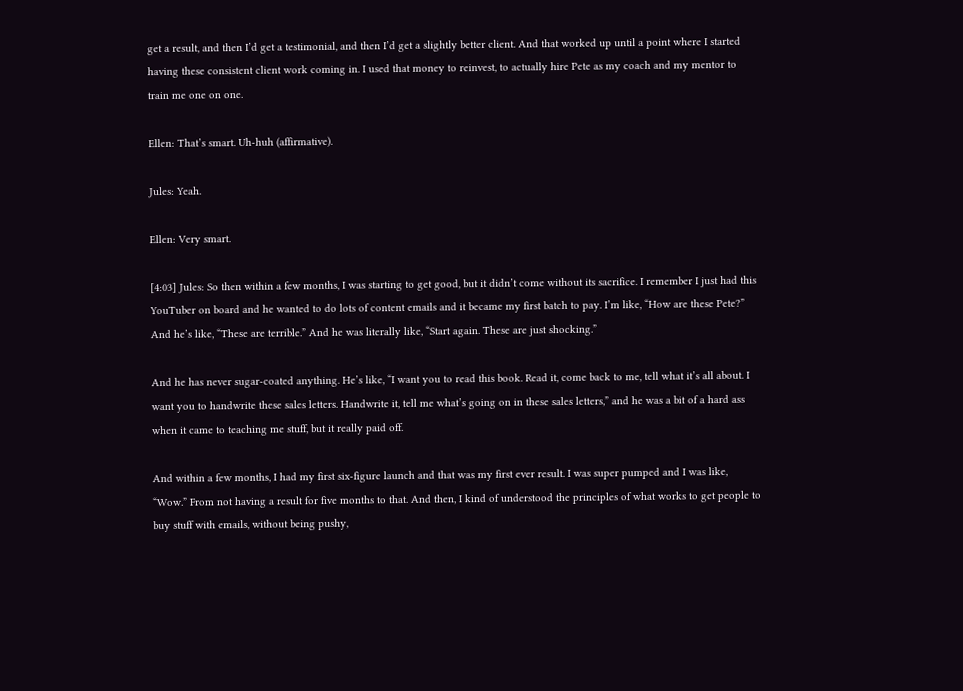get a result, and then I’d get a testimonial, and then I’d get a slightly better client. And that worked up until a point where I started having these consistent client work coming in. I used that money to reinvest, to actually hire Pete as my coach and my mentor to train me one on one.

Ellen: That’s smart. Uh-huh (affirmative).

Jules: Yeah.

Ellen: Very smart.

[4:03] Jules: So then within a few months, I was starting to get good, but it didn’t come without its sacrifice. I remember I just had this YouTuber on board and he wanted to do lots of content emails and it became my first batch to pay. I’m like, “How are these Pete?” And he’s like, “These are terrible.” And he was literally like, “Start again. These are just shocking.”

And he has never sugar-coated anything. He’s like, “I want you to read this book. Read it, come back to me, tell what it’s all about. I want you to handwrite these sales letters. Handwrite it, tell me what’s going on in these sales letters,” and he was a bit of a hard ass when it came to teaching me stuff, but it really paid off.

And within a few months, I had my first six-figure launch and that was my first ever result. I was super pumped and I was like, “Wow.” From not having a result for five months to that. And then, I kind of understood the principles of what works to get people to buy stuff with emails, without being pushy,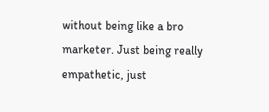without being like a bro marketer. Just being really empathetic, just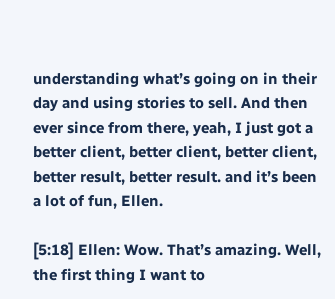understanding what’s going on in their day and using stories to sell. And then ever since from there, yeah, I just got a better client, better client, better client, better result, better result. and it’s been a lot of fun, Ellen.

[5:18] Ellen: Wow. That’s amazing. Well, the first thing I want to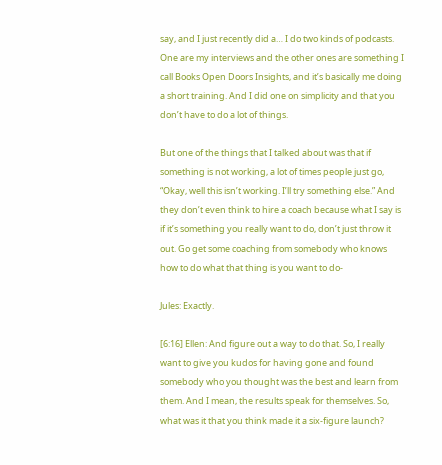say, and I just recently did a… I do two kinds of podcasts. One are my interviews and the other ones are something I call Books Open Doors Insights, and it’s basically me doing a short training. And I did one on simplicity and that you don’t have to do a lot of things.

But one of the things that I talked about was that if something is not working, a lot of times people just go, “Okay, well this isn’t working. I’ll try something else.” And they don’t even think to hire a coach because what I say is if it’s something you really want to do, don’t just throw it out. Go get some coaching from somebody who knows how to do what that thing is you want to do-

Jules: Exactly.

[6:16] Ellen: And figure out a way to do that. So, I really want to give you kudos for having gone and found somebody who you thought was the best and learn from them. And I mean, the results speak for themselves. So, what was it that you think made it a six-figure launch?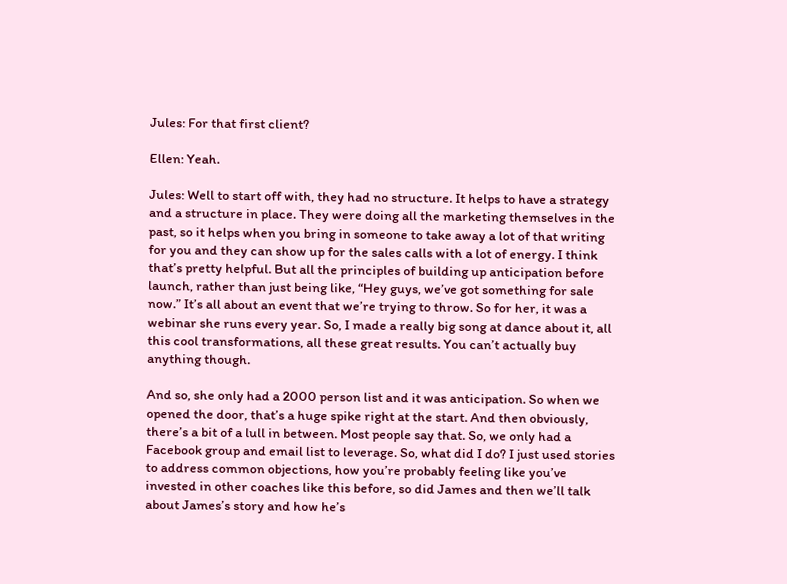Jules: For that first client?

Ellen: Yeah.

Jules: Well to start off with, they had no structure. It helps to have a strategy and a structure in place. They were doing all the marketing themselves in the past, so it helps when you bring in someone to take away a lot of that writing for you and they can show up for the sales calls with a lot of energy. I think that’s pretty helpful. But all the principles of building up anticipation before launch, rather than just being like, “Hey guys, we’ve got something for sale now.” It’s all about an event that we’re trying to throw. So for her, it was a webinar she runs every year. So, I made a really big song at dance about it, all this cool transformations, all these great results. You can’t actually buy anything though.

And so, she only had a 2000 person list and it was anticipation. So when we opened the door, that’s a huge spike right at the start. And then obviously, there’s a bit of a lull in between. Most people say that. So, we only had a Facebook group and email list to leverage. So, what did I do? I just used stories to address common objections, how you’re probably feeling like you’ve invested in other coaches like this before, so did James and then we’ll talk about James’s story and how he’s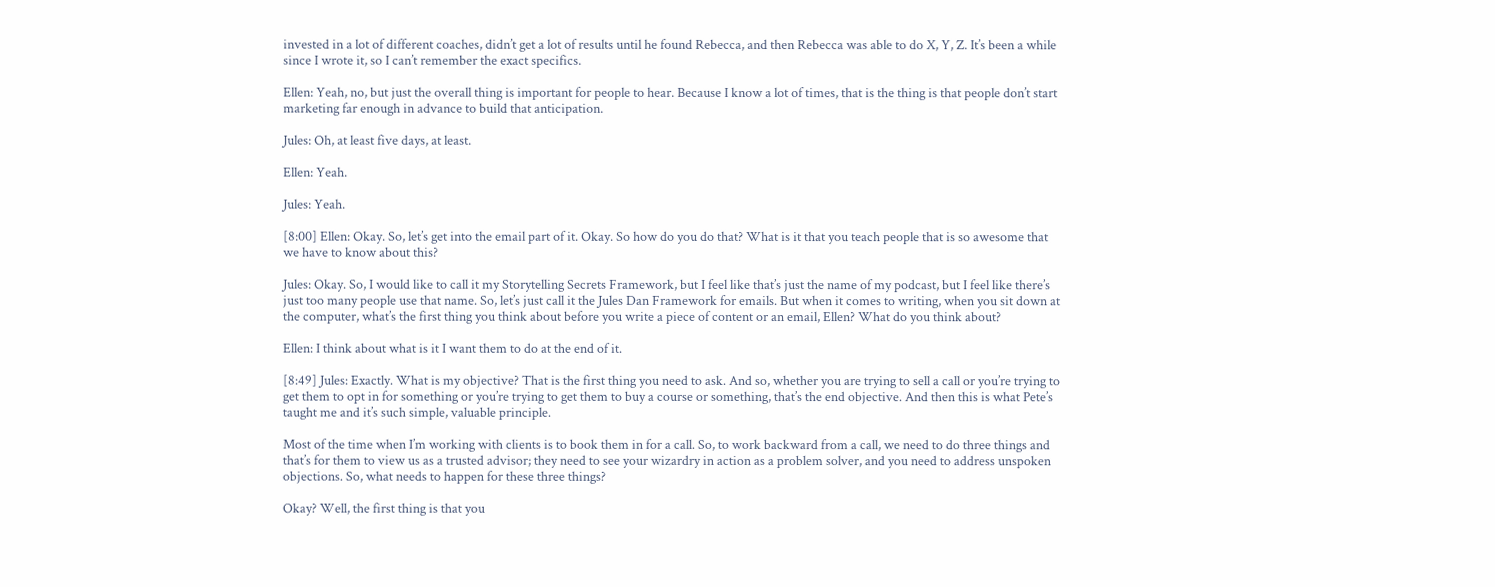invested in a lot of different coaches, didn’t get a lot of results until he found Rebecca, and then Rebecca was able to do X, Y, Z. It’s been a while since I wrote it, so I can’t remember the exact specifics.

Ellen: Yeah, no, but just the overall thing is important for people to hear. Because I know a lot of times, that is the thing is that people don’t start marketing far enough in advance to build that anticipation.

Jules: Oh, at least five days, at least.

Ellen: Yeah.

Jules: Yeah.

[8:00] Ellen: Okay. So, let’s get into the email part of it. Okay. So how do you do that? What is it that you teach people that is so awesome that we have to know about this?

Jules: Okay. So, I would like to call it my Storytelling Secrets Framework, but I feel like that’s just the name of my podcast, but I feel like there’s just too many people use that name. So, let’s just call it the Jules Dan Framework for emails. But when it comes to writing, when you sit down at the computer, what’s the first thing you think about before you write a piece of content or an email, Ellen? What do you think about?

Ellen: I think about what is it I want them to do at the end of it.

[8:49] Jules: Exactly. What is my objective? That is the first thing you need to ask. And so, whether you are trying to sell a call or you’re trying to get them to opt in for something or you’re trying to get them to buy a course or something, that’s the end objective. And then this is what Pete’s taught me and it’s such simple, valuable principle.

Most of the time when I’m working with clients is to book them in for a call. So, to work backward from a call, we need to do three things and that’s for them to view us as a trusted advisor; they need to see your wizardry in action as a problem solver, and you need to address unspoken objections. So, what needs to happen for these three things?

Okay? Well, the first thing is that you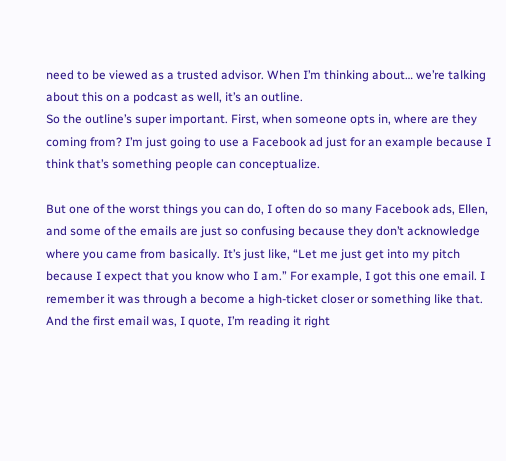need to be viewed as a trusted advisor. When I’m thinking about… we’re talking about this on a podcast as well, it’s an outline.
So the outline’s super important. First, when someone opts in, where are they coming from? I’m just going to use a Facebook ad just for an example because I think that’s something people can conceptualize.

But one of the worst things you can do, I often do so many Facebook ads, Ellen, and some of the emails are just so confusing because they don’t acknowledge where you came from basically. It’s just like, “Let me just get into my pitch because I expect that you know who I am.” For example, I got this one email. I remember it was through a become a high-ticket closer or something like that. And the first email was, I quote, I’m reading it right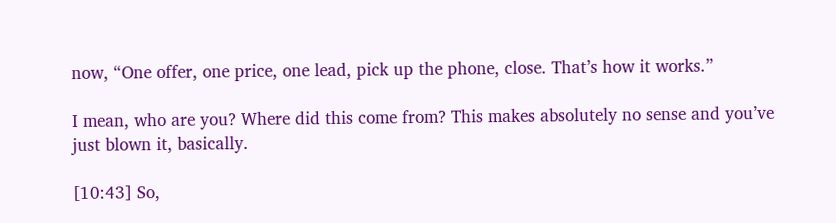now, “One offer, one price, one lead, pick up the phone, close. That’s how it works.”

I mean, who are you? Where did this come from? This makes absolutely no sense and you’ve just blown it, basically.

[10:43] So,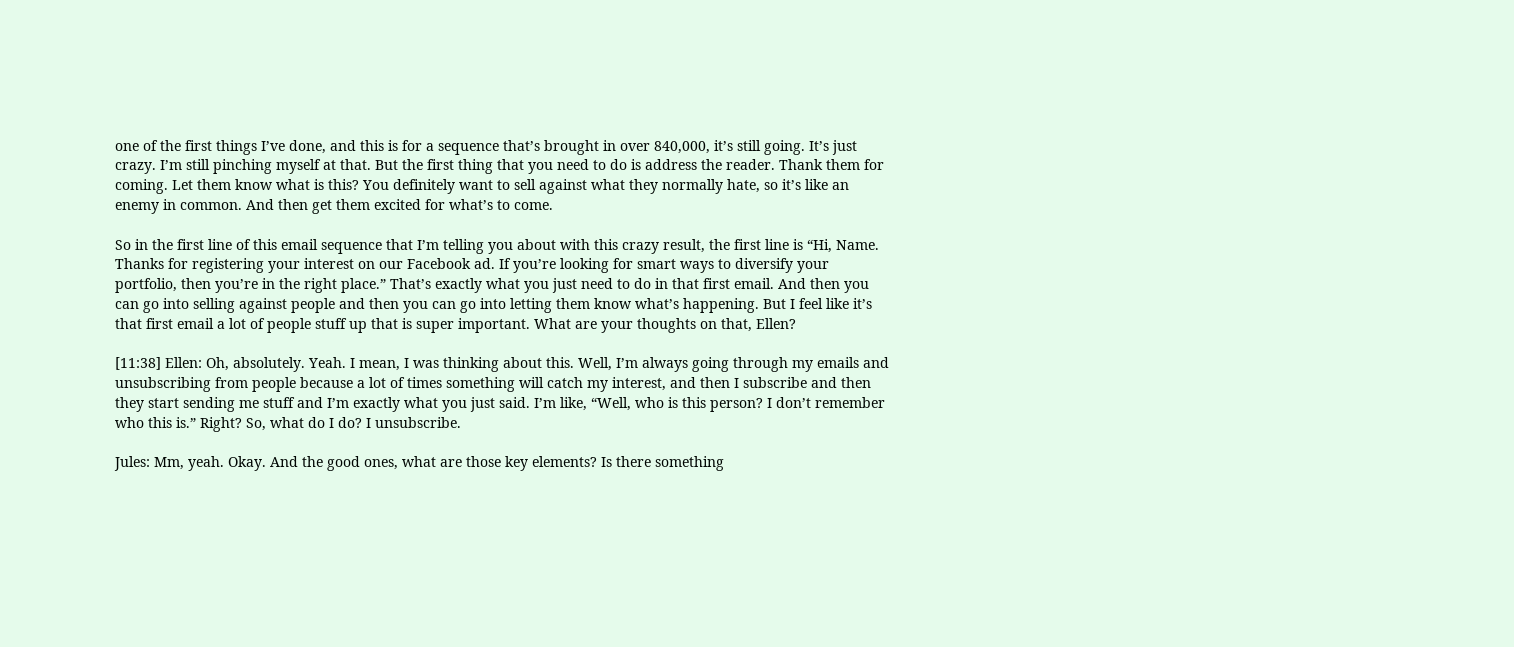one of the first things I’ve done, and this is for a sequence that’s brought in over 840,000, it’s still going. It’s just crazy. I’m still pinching myself at that. But the first thing that you need to do is address the reader. Thank them for coming. Let them know what is this? You definitely want to sell against what they normally hate, so it’s like an enemy in common. And then get them excited for what’s to come.

So in the first line of this email sequence that I’m telling you about with this crazy result, the first line is “Hi, Name. Thanks for registering your interest on our Facebook ad. If you’re looking for smart ways to diversify your portfolio, then you’re in the right place.” That’s exactly what you just need to do in that first email. And then you can go into selling against people and then you can go into letting them know what’s happening. But I feel like it’s that first email a lot of people stuff up that is super important. What are your thoughts on that, Ellen?

[11:38] Ellen: Oh, absolutely. Yeah. I mean, I was thinking about this. Well, I’m always going through my emails and unsubscribing from people because a lot of times something will catch my interest, and then I subscribe and then they start sending me stuff and I’m exactly what you just said. I’m like, “Well, who is this person? I don’t remember who this is.” Right? So, what do I do? I unsubscribe.

Jules: Mm, yeah. Okay. And the good ones, what are those key elements? Is there something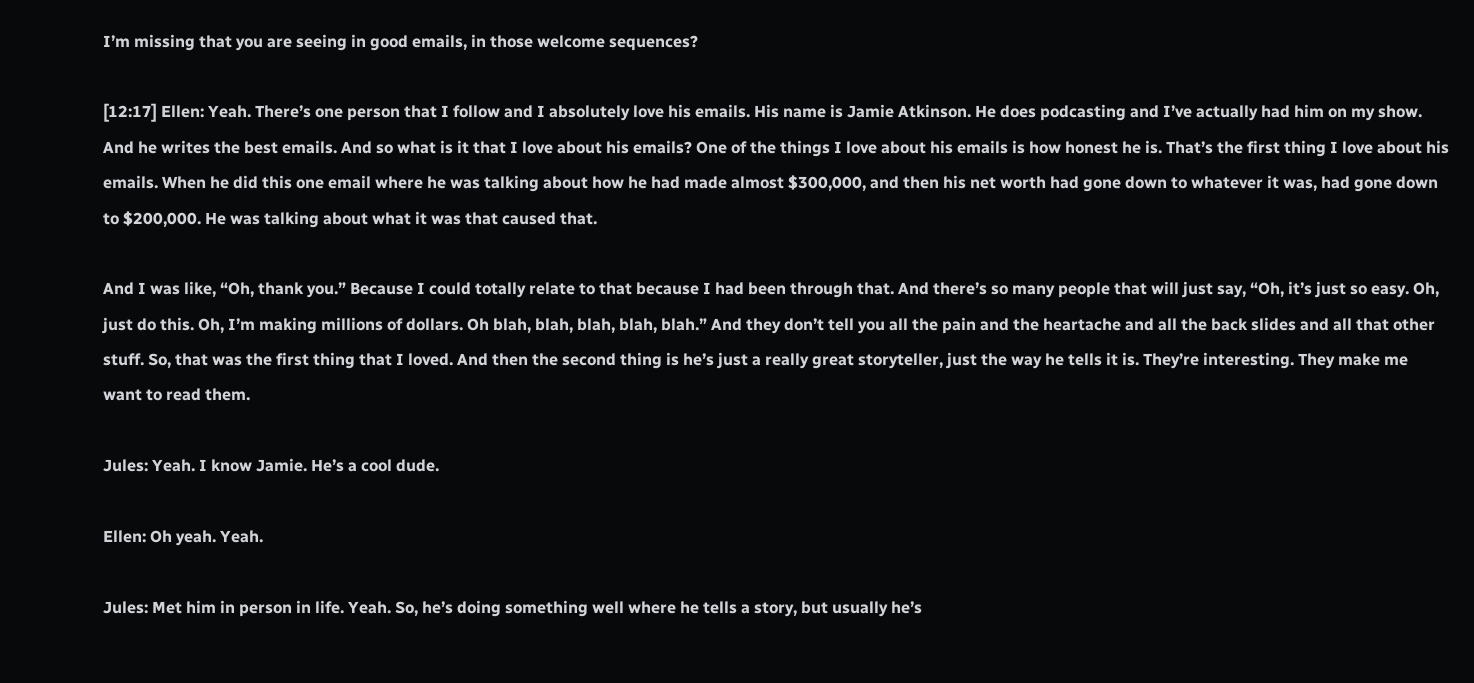I’m missing that you are seeing in good emails, in those welcome sequences?

[12:17] Ellen: Yeah. There’s one person that I follow and I absolutely love his emails. His name is Jamie Atkinson. He does podcasting and I’ve actually had him on my show. And he writes the best emails. And so what is it that I love about his emails? One of the things I love about his emails is how honest he is. That’s the first thing I love about his emails. When he did this one email where he was talking about how he had made almost $300,000, and then his net worth had gone down to whatever it was, had gone down to $200,000. He was talking about what it was that caused that.

And I was like, “Oh, thank you.” Because I could totally relate to that because I had been through that. And there’s so many people that will just say, “Oh, it’s just so easy. Oh, just do this. Oh, I’m making millions of dollars. Oh blah, blah, blah, blah, blah.” And they don’t tell you all the pain and the heartache and all the back slides and all that other stuff. So, that was the first thing that I loved. And then the second thing is he’s just a really great storyteller, just the way he tells it is. They’re interesting. They make me want to read them.

Jules: Yeah. I know Jamie. He’s a cool dude.

Ellen: Oh yeah. Yeah.

Jules: Met him in person in life. Yeah. So, he’s doing something well where he tells a story, but usually he’s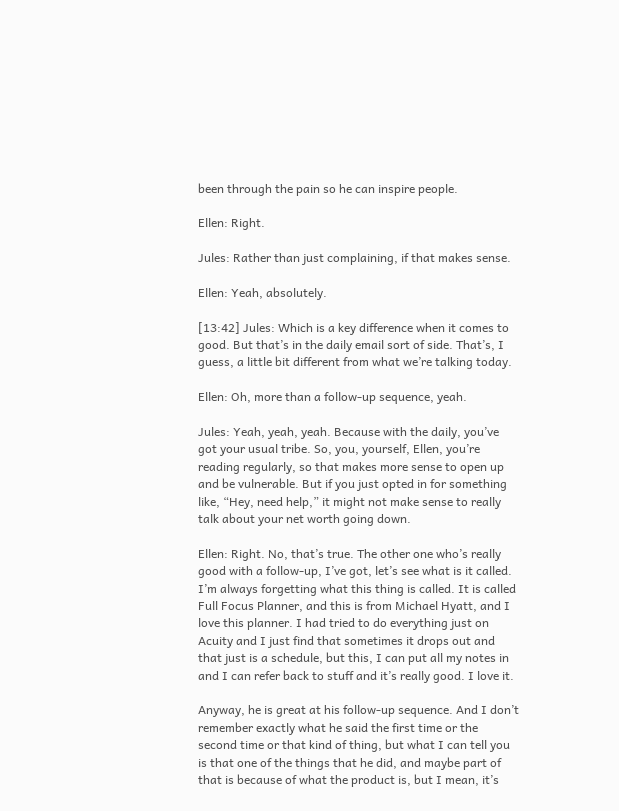been through the pain so he can inspire people.

Ellen: Right.

Jules: Rather than just complaining, if that makes sense.

Ellen: Yeah, absolutely.

[13:42] Jules: Which is a key difference when it comes to good. But that’s in the daily email sort of side. That’s, I guess, a little bit different from what we’re talking today.

Ellen: Oh, more than a follow-up sequence, yeah.

Jules: Yeah, yeah, yeah. Because with the daily, you’ve got your usual tribe. So, you, yourself, Ellen, you’re reading regularly, so that makes more sense to open up and be vulnerable. But if you just opted in for something like, “Hey, need help,” it might not make sense to really talk about your net worth going down.

Ellen: Right. No, that’s true. The other one who’s really good with a follow-up, I’ve got, let’s see what is it called. I’m always forgetting what this thing is called. It is called Full Focus Planner, and this is from Michael Hyatt, and I love this planner. I had tried to do everything just on Acuity and I just find that sometimes it drops out and that just is a schedule, but this, I can put all my notes in and I can refer back to stuff and it’s really good. I love it.

Anyway, he is great at his follow-up sequence. And I don’t remember exactly what he said the first time or the second time or that kind of thing, but what I can tell you is that one of the things that he did, and maybe part of that is because of what the product is, but I mean, it’s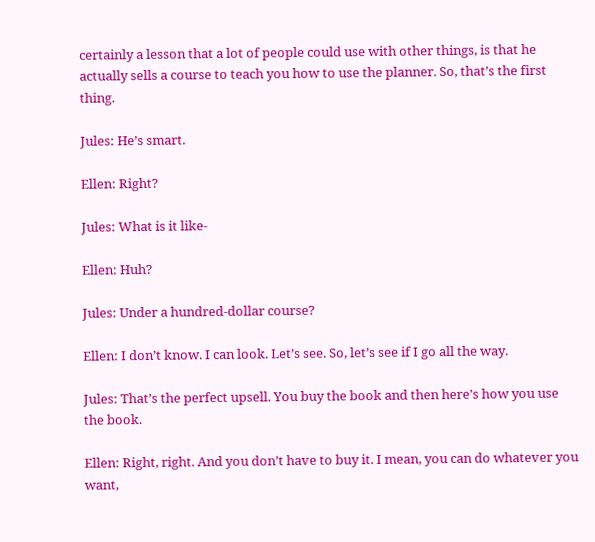certainly a lesson that a lot of people could use with other things, is that he actually sells a course to teach you how to use the planner. So, that’s the first thing.

Jules: He’s smart.

Ellen: Right?

Jules: What is it like-

Ellen: Huh?

Jules: Under a hundred-dollar course?

Ellen: I don’t know. I can look. Let’s see. So, let’s see if I go all the way.

Jules: That’s the perfect upsell. You buy the book and then here’s how you use the book.

Ellen: Right, right. And you don’t have to buy it. I mean, you can do whatever you want,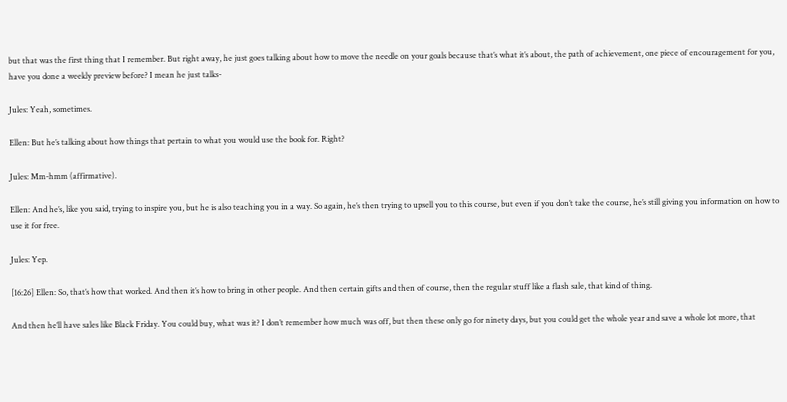but that was the first thing that I remember. But right away, he just goes talking about how to move the needle on your goals because that’s what it’s about, the path of achievement, one piece of encouragement for you, have you done a weekly preview before? I mean he just talks-

Jules: Yeah, sometimes.

Ellen: But he’s talking about how things that pertain to what you would use the book for. Right?

Jules: Mm-hmm (affirmative).

Ellen: And he’s, like you said, trying to inspire you, but he is also teaching you in a way. So again, he’s then trying to upsell you to this course, but even if you don’t take the course, he’s still giving you information on how to use it for free.

Jules: Yep.

[16:26] Ellen: So, that’s how that worked. And then it’s how to bring in other people. And then certain gifts and then of course, then the regular stuff like a flash sale, that kind of thing.

And then he’ll have sales like Black Friday. You could buy, what was it? I don’t remember how much was off, but then these only go for ninety days, but you could get the whole year and save a whole lot more, that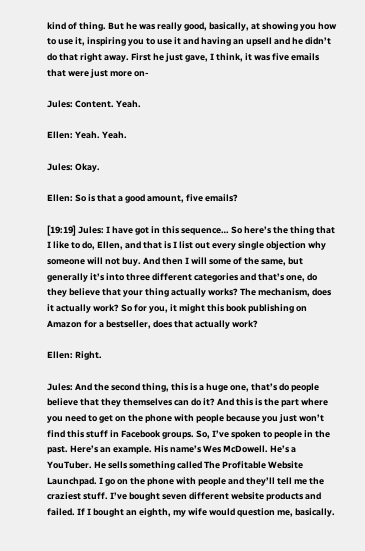kind of thing. But he was really good, basically, at showing you how to use it, inspiring you to use it and having an upsell and he didn’t do that right away. First he just gave, I think, it was five emails that were just more on-

Jules: Content. Yeah.

Ellen: Yeah. Yeah.

Jules: Okay.

Ellen: So is that a good amount, five emails?

[19:19] Jules: I have got in this sequence… So here’s the thing that I like to do, Ellen, and that is I list out every single objection why someone will not buy. And then I will some of the same, but generally it’s into three different categories and that’s one, do they believe that your thing actually works? The mechanism, does it actually work? So for you, it might this book publishing on Amazon for a bestseller, does that actually work?

Ellen: Right.

Jules: And the second thing, this is a huge one, that’s do people believe that they themselves can do it? And this is the part where you need to get on the phone with people because you just won’t find this stuff in Facebook groups. So, I’ve spoken to people in the past. Here’s an example. His name’s Wes McDowell. He’s a YouTuber. He sells something called The Profitable Website Launchpad. I go on the phone with people and they’ll tell me the craziest stuff. I’ve bought seven different website products and failed. If I bought an eighth, my wife would question me, basically.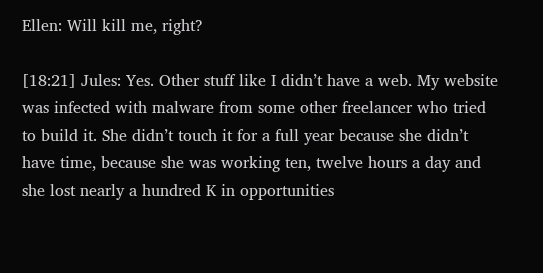Ellen: Will kill me, right?

[18:21] Jules: Yes. Other stuff like I didn’t have a web. My website was infected with malware from some other freelancer who tried to build it. She didn’t touch it for a full year because she didn’t have time, because she was working ten, twelve hours a day and she lost nearly a hundred K in opportunities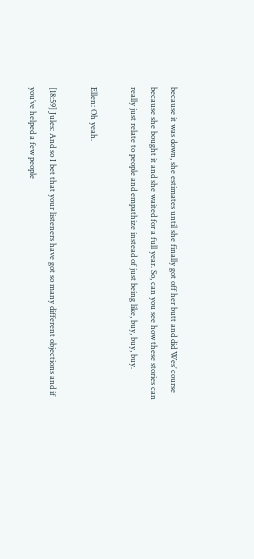because it was down, she estimates until she finally got off her butt and did Wes’ course because she bought it and she waited for a full year. So, can you see how these stories can really just relate to people and empathize instead of just being like, buy, buy, buy.

Ellen: Oh yeah.

[18:59] Jules: And so I bet that your listeners have got so many different objections and if you’ve helped a few people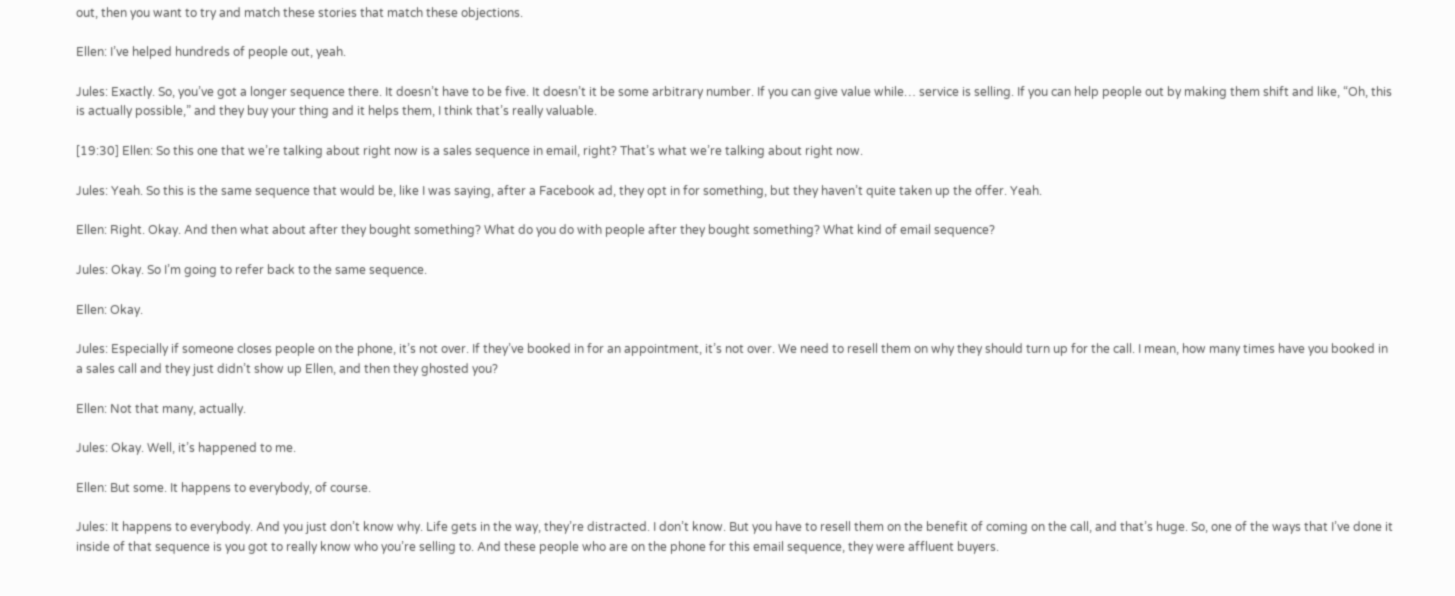out, then you want to try and match these stories that match these objections.

Ellen: I’ve helped hundreds of people out, yeah.

Jules: Exactly. So, you’ve got a longer sequence there. It doesn’t have to be five. It doesn’t it be some arbitrary number. If you can give value while… service is selling. If you can help people out by making them shift and like, “Oh, this is actually possible,” and they buy your thing and it helps them, I think that’s really valuable.

[19:30] Ellen: So this one that we’re talking about right now is a sales sequence in email, right? That’s what we’re talking about right now.

Jules: Yeah. So this is the same sequence that would be, like I was saying, after a Facebook ad, they opt in for something, but they haven’t quite taken up the offer. Yeah.

Ellen: Right. Okay. And then what about after they bought something? What do you do with people after they bought something? What kind of email sequence?

Jules: Okay. So I’m going to refer back to the same sequence.

Ellen: Okay.

Jules: Especially if someone closes people on the phone, it’s not over. If they’ve booked in for an appointment, it’s not over. We need to resell them on why they should turn up for the call. I mean, how many times have you booked in a sales call and they just didn’t show up Ellen, and then they ghosted you?

Ellen: Not that many, actually.

Jules: Okay. Well, it’s happened to me.

Ellen: But some. It happens to everybody, of course.

Jules: It happens to everybody. And you just don’t know why. Life gets in the way, they’re distracted. I don’t know. But you have to resell them on the benefit of coming on the call, and that’s huge. So, one of the ways that I’ve done it inside of that sequence is you got to really know who you’re selling to. And these people who are on the phone for this email sequence, they were affluent buyers.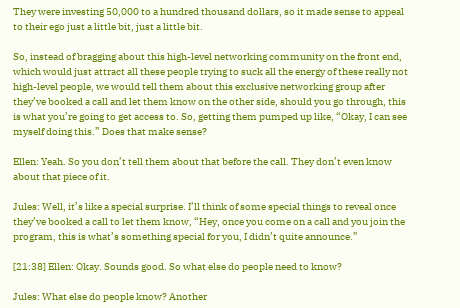They were investing 50,000 to a hundred thousand dollars, so it made sense to appeal to their ego just a little bit, just a little bit.

So, instead of bragging about this high-level networking community on the front end, which would just attract all these people trying to suck all the energy of these really not high-level people, we would tell them about this exclusive networking group after they’ve booked a call and let them know on the other side, should you go through, this is what you’re going to get access to. So, getting them pumped up like, “Okay, I can see myself doing this.” Does that make sense?

Ellen: Yeah. So you don’t tell them about that before the call. They don’t even know about that piece of it.

Jules: Well, it’s like a special surprise. I’ll think of some special things to reveal once they’ve booked a call to let them know, “Hey, once you come on a call and you join the program, this is what’s something special for you, I didn’t quite announce.”

[21:38] Ellen: Okay. Sounds good. So what else do people need to know?

Jules: What else do people know? Another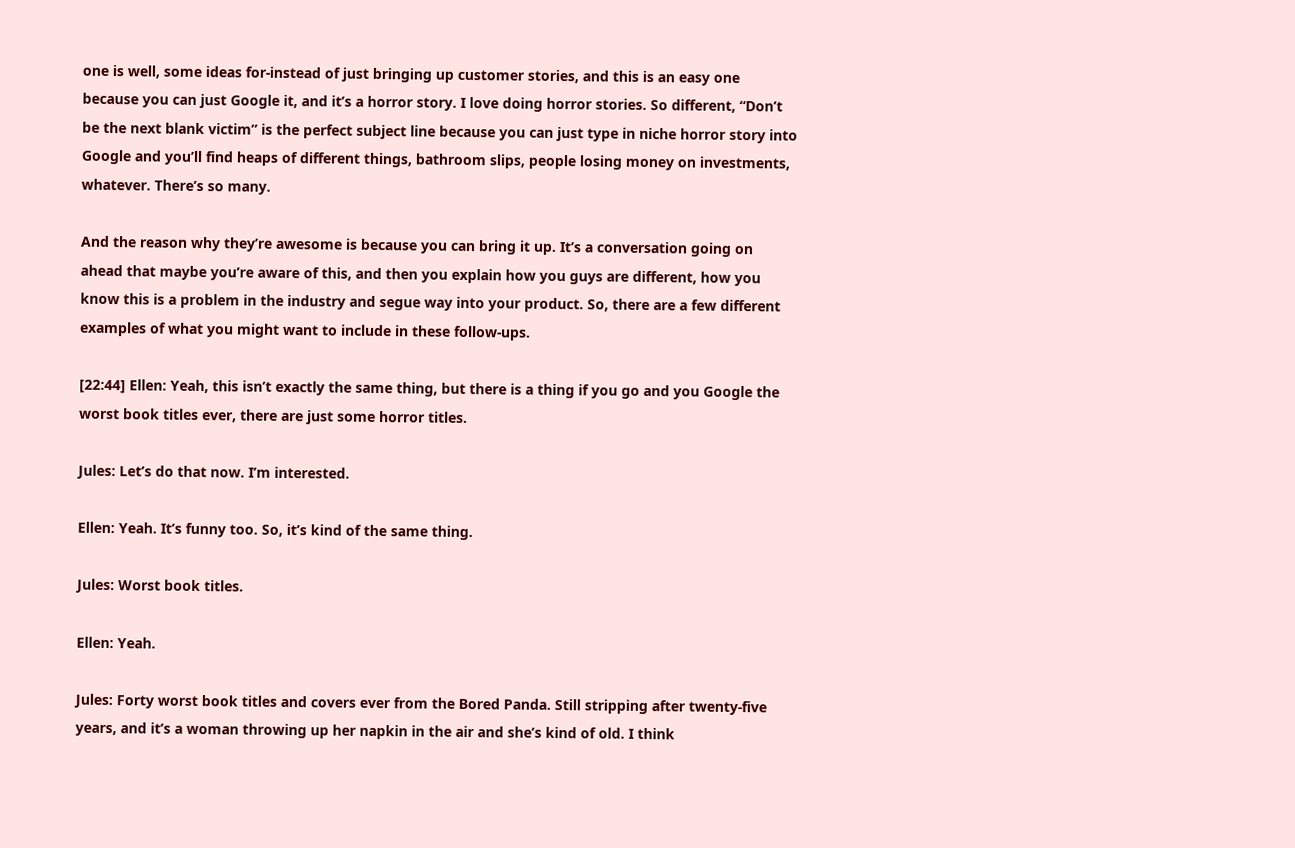one is well, some ideas for-instead of just bringing up customer stories, and this is an easy one because you can just Google it, and it’s a horror story. I love doing horror stories. So different, “Don’t be the next blank victim” is the perfect subject line because you can just type in niche horror story into Google and you’ll find heaps of different things, bathroom slips, people losing money on investments, whatever. There’s so many.

And the reason why they’re awesome is because you can bring it up. It’s a conversation going on ahead that maybe you’re aware of this, and then you explain how you guys are different, how you know this is a problem in the industry and segue way into your product. So, there are a few different examples of what you might want to include in these follow-ups.

[22:44] Ellen: Yeah, this isn’t exactly the same thing, but there is a thing if you go and you Google the worst book titles ever, there are just some horror titles.

Jules: Let’s do that now. I’m interested.

Ellen: Yeah. It’s funny too. So, it’s kind of the same thing.

Jules: Worst book titles.

Ellen: Yeah.

Jules: Forty worst book titles and covers ever from the Bored Panda. Still stripping after twenty-five years, and it’s a woman throwing up her napkin in the air and she’s kind of old. I think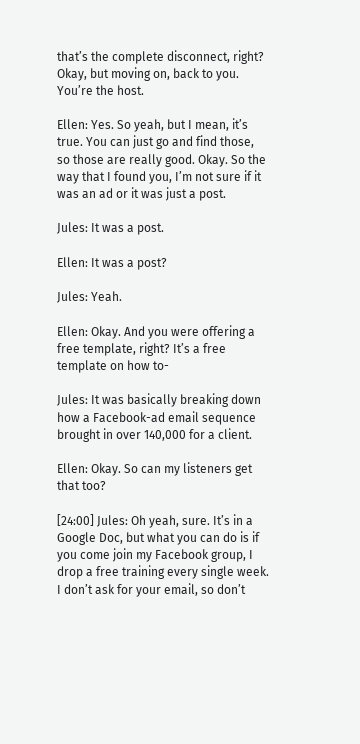that’s the complete disconnect, right? Okay, but moving on, back to you. You’re the host.

Ellen: Yes. So yeah, but I mean, it’s true. You can just go and find those, so those are really good. Okay. So the way that I found you, I’m not sure if it was an ad or it was just a post.

Jules: It was a post.

Ellen: It was a post?

Jules: Yeah.

Ellen: Okay. And you were offering a free template, right? It’s a free template on how to-

Jules: It was basically breaking down how a Facebook-ad email sequence brought in over 140,000 for a client.

Ellen: Okay. So can my listeners get that too?

[24:00] Jules: Oh yeah, sure. It’s in a Google Doc, but what you can do is if you come join my Facebook group, I drop a free training every single week. I don’t ask for your email, so don’t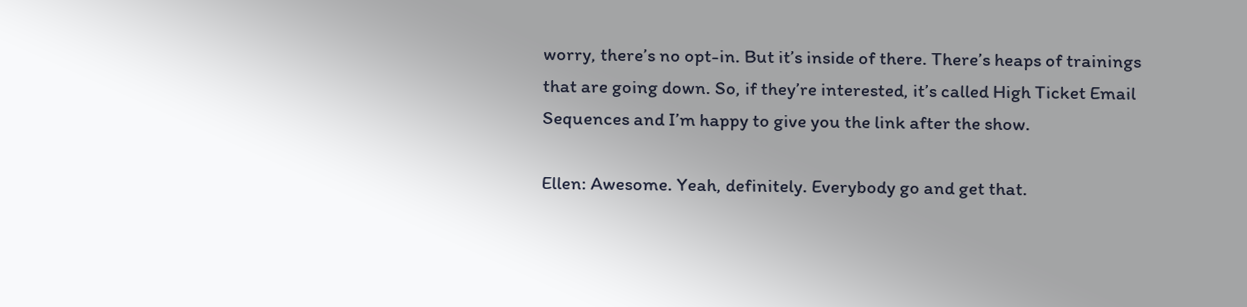worry, there’s no opt-in. But it’s inside of there. There’s heaps of trainings that are going down. So, if they’re interested, it’s called High Ticket Email Sequences and I’m happy to give you the link after the show.

Ellen: Awesome. Yeah, definitely. Everybody go and get that.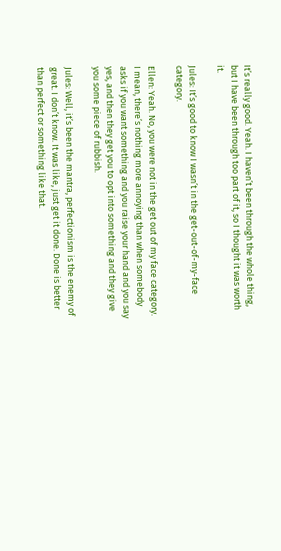It’s really good. Yeah. I haven’t been through the whole thing, but I have been through too part of it, so I thought it was worth it.

Jules: It’s good to know I wasn’t in the get-out-of-my-face category.

Ellen: Yeah. No, you were not in the get out of my face category. I mean, there’s nothing more annoying than when somebody asks if you want something and you raise your hand and you say yes, and then they get you to opt into something and they give you some piece of rubbish.

Jules: Well, it’s been the mantra, perfectionism is the enemy of great. I don’t know. It was like, just get it done. Done is better than perfect or something like that.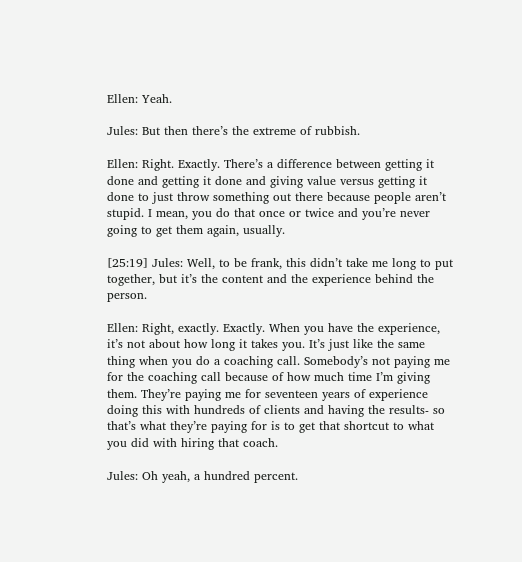Ellen: Yeah.

Jules: But then there’s the extreme of rubbish.

Ellen: Right. Exactly. There’s a difference between getting it done and getting it done and giving value versus getting it done to just throw something out there because people aren’t stupid. I mean, you do that once or twice and you’re never going to get them again, usually.

[25:19] Jules: Well, to be frank, this didn’t take me long to put together, but it’s the content and the experience behind the person.

Ellen: Right, exactly. Exactly. When you have the experience, it’s not about how long it takes you. It’s just like the same thing when you do a coaching call. Somebody’s not paying me for the coaching call because of how much time I’m giving them. They’re paying me for seventeen years of experience doing this with hundreds of clients and having the results- so that’s what they’re paying for is to get that shortcut to what you did with hiring that coach.

Jules: Oh yeah, a hundred percent.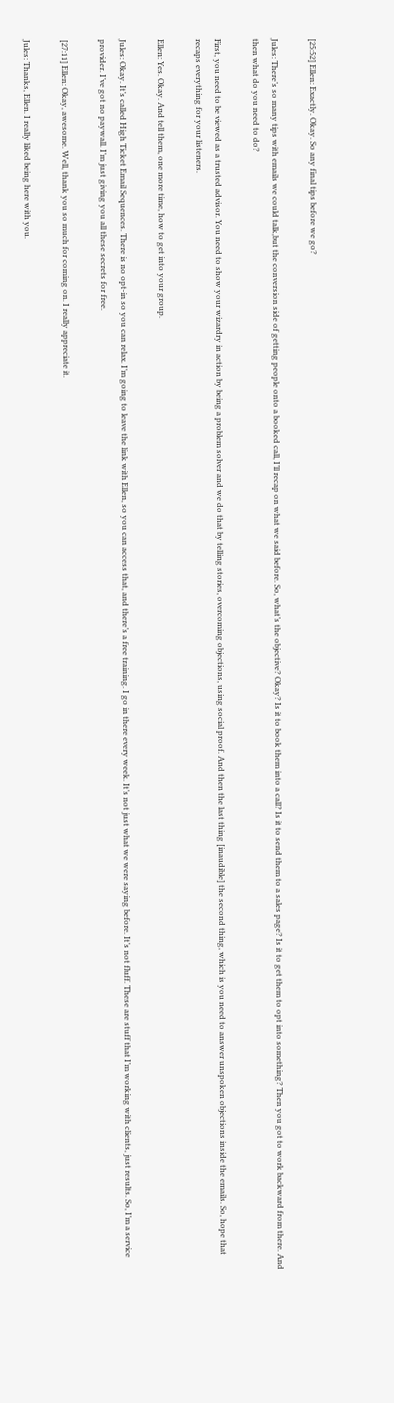[25:52] Ellen: Exactly. Okay. So any final tips before we go?

Jules: There’s so many tips with emails we could talk,but the conversion side of getting people onto a booked call, I’ll recap on what we said before. So, what’s the objective? Okay? Is it to book them into a call? Is it to send them to a sales page? Is it to get them to opt into something? Then you got to work backward from there. And then what do you need to do?

First, you need to be viewed as a trusted advisor. You need to show your wizardry in action by being a problem solver and we do that by telling stories, overcoming objections, using social proof. And then the last thing [inaudible] the second thing, which is you need to answer unspoken objections inside the emails. So, hope that recaps everything for your listeners.

Ellen: Yes. Okay. And tell them, one more time, how to get into your group.

Jules: Okay. It’s called High Ticket Email Sequences. There is no opt-in so you can relax. I’m going to leave the link with Ellen, so you can access that, and there’s a free training. I go in there every week. It’s not just what we were saying before. It’s not fluff. These are stuff that I’m working with clients, just results. So, I’m a service provider. I’ve got no paywall. I’m just giving you all these secrets for free.

[27:11] Ellen: Okay, awesome. Well, thank you so much for coming on. I really appreciate it.

Jules: Thanks, Ellen. I really liked being here with you.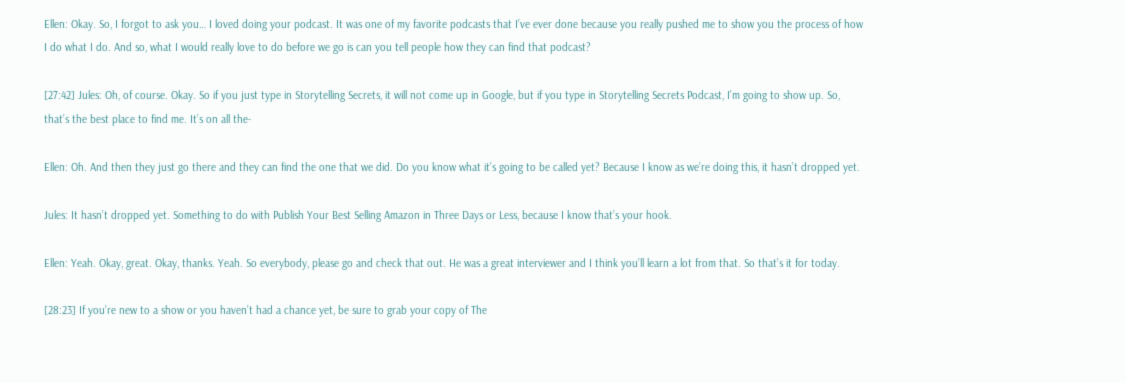Ellen: Okay. So, I forgot to ask you… I loved doing your podcast. It was one of my favorite podcasts that I’ve ever done because you really pushed me to show you the process of how I do what I do. And so, what I would really love to do before we go is can you tell people how they can find that podcast?

[27:42] Jules: Oh, of course. Okay. So if you just type in Storytelling Secrets, it will not come up in Google, but if you type in Storytelling Secrets Podcast, I’m going to show up. So, that’s the best place to find me. It’s on all the-

Ellen: Oh. And then they just go there and they can find the one that we did. Do you know what it’s going to be called yet? Because I know as we’re doing this, it hasn’t dropped yet.

Jules: It hasn’t dropped yet. Something to do with Publish Your Best Selling Amazon in Three Days or Less, because I know that’s your hook.

Ellen: Yeah. Okay, great. Okay, thanks. Yeah. So everybody, please go and check that out. He was a great interviewer and I think you’ll learn a lot from that. So that’s it for today.

[28:23] If you’re new to a show or you haven’t had a chance yet, be sure to grab your copy of The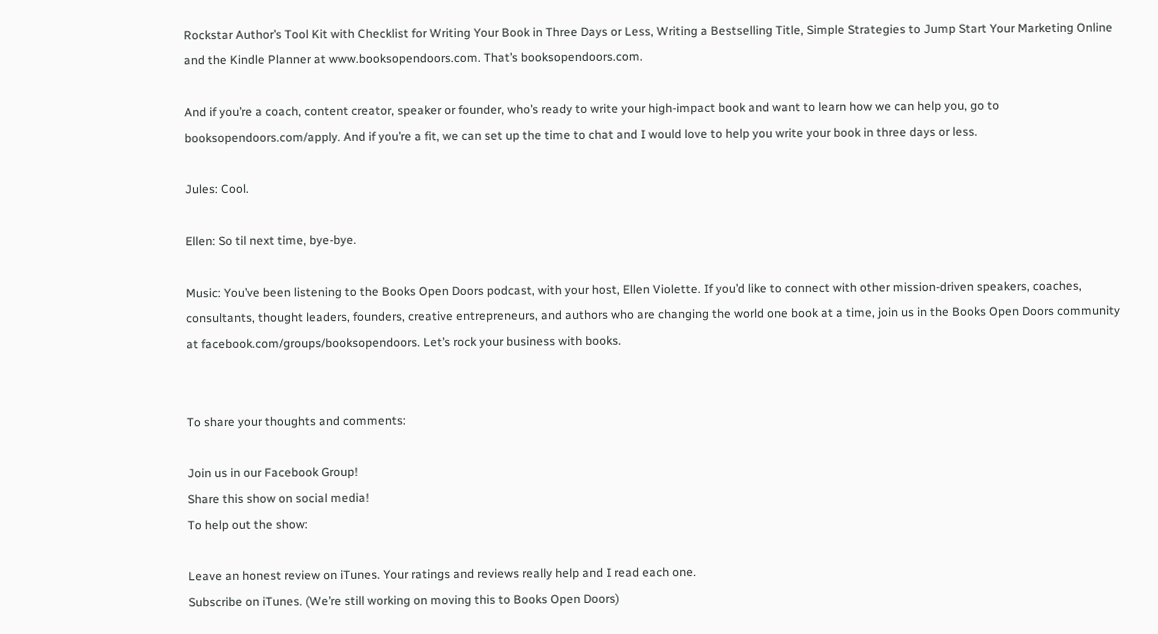Rockstar Author’s Tool Kit with Checklist for Writing Your Book in Three Days or Less, Writing a Bestselling Title, Simple Strategies to Jump Start Your Marketing Online and the Kindle Planner at www.booksopendoors.com. That’s booksopendoors.com.

And if you’re a coach, content creator, speaker or founder, who’s ready to write your high-impact book and want to learn how we can help you, go to booksopendoors.com/apply. And if you’re a fit, we can set up the time to chat and I would love to help you write your book in three days or less.

Jules: Cool.

Ellen: So til next time, bye-bye.

Music: You’ve been listening to the Books Open Doors podcast, with your host, Ellen Violette. If you’d like to connect with other mission-driven speakers, coaches, consultants, thought leaders, founders, creative entrepreneurs, and authors who are changing the world one book at a time, join us in the Books Open Doors community at facebook.com/groups/booksopendoors. Let’s rock your business with books.


To share your thoughts and comments:

Join us in our Facebook Group!
Share this show on social media!
To help out the show:

Leave an honest review on iTunes. Your ratings and reviews really help and I read each one.
Subscribe on iTunes. (We’re still working on moving this to Books Open Doors)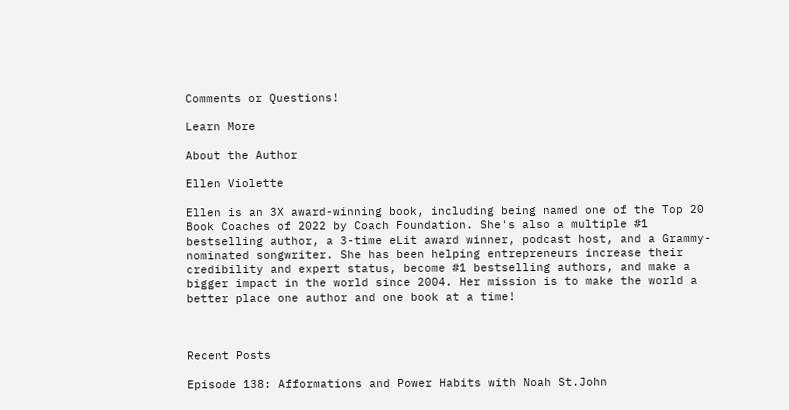Comments or Questions!

Learn More

About the Author

Ellen Violette

Ellen is an 3X award-winning book, including being named one of the Top 20 Book Coaches of 2022 by Coach Foundation. She's also a multiple #1 bestselling author, a 3-time eLit award winner, podcast host, and a Grammy-nominated songwriter. She has been helping entrepreneurs increase their credibility and expert status, become #1 bestselling authors, and make a bigger impact in the world since 2004. Her mission is to make the world a better place one author and one book at a time!



Recent Posts

Episode 138: Afformations and Power Habits with Noah St.John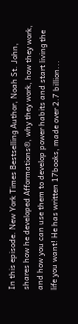In this episode. New York Times Bestselling Author, Noah St. John, shares how he developed Afformations®, why they work, how they work, and how you can use them to develop power habits and start living the life you want! He has written 17books, made over 2.7 billion...